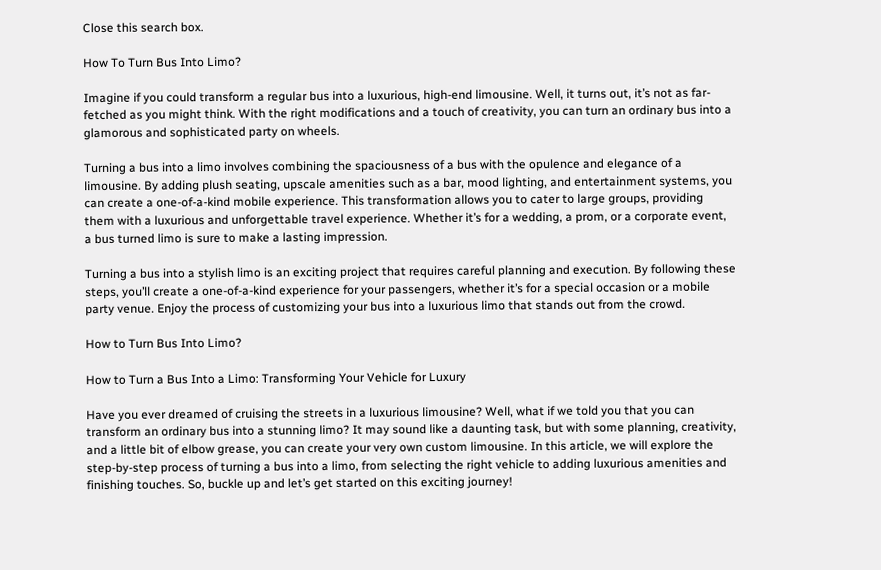Close this search box.

How To Turn Bus Into Limo?

Imagine if you could transform a regular bus into a luxurious, high-end limousine. Well, it turns out, it’s not as far-fetched as you might think. With the right modifications and a touch of creativity, you can turn an ordinary bus into a glamorous and sophisticated party on wheels.

Turning a bus into a limo involves combining the spaciousness of a bus with the opulence and elegance of a limousine. By adding plush seating, upscale amenities such as a bar, mood lighting, and entertainment systems, you can create a one-of-a-kind mobile experience. This transformation allows you to cater to large groups, providing them with a luxurious and unforgettable travel experience. Whether it’s for a wedding, a prom, or a corporate event, a bus turned limo is sure to make a lasting impression.

Turning a bus into a stylish limo is an exciting project that requires careful planning and execution. By following these steps, you’ll create a one-of-a-kind experience for your passengers, whether it’s for a special occasion or a mobile party venue. Enjoy the process of customizing your bus into a luxurious limo that stands out from the crowd.

How to Turn Bus Into Limo?

How to Turn a Bus Into a Limo: Transforming Your Vehicle for Luxury

Have you ever dreamed of cruising the streets in a luxurious limousine? Well, what if we told you that you can transform an ordinary bus into a stunning limo? It may sound like a daunting task, but with some planning, creativity, and a little bit of elbow grease, you can create your very own custom limousine. In this article, we will explore the step-by-step process of turning a bus into a limo, from selecting the right vehicle to adding luxurious amenities and finishing touches. So, buckle up and let’s get started on this exciting journey!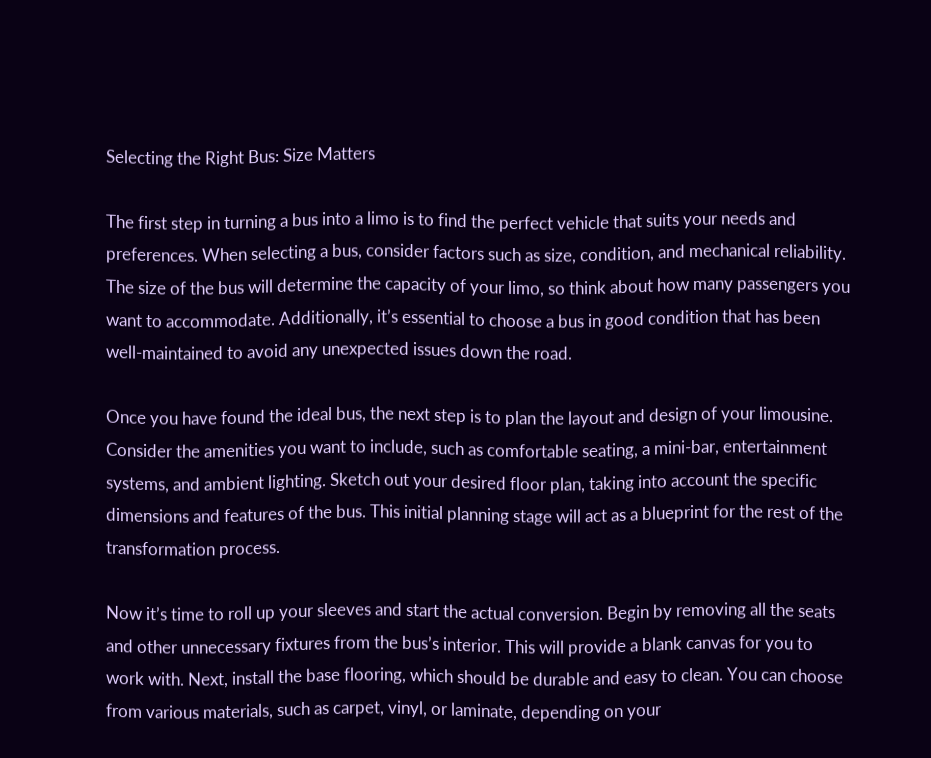Selecting the Right Bus: Size Matters

The first step in turning a bus into a limo is to find the perfect vehicle that suits your needs and preferences. When selecting a bus, consider factors such as size, condition, and mechanical reliability. The size of the bus will determine the capacity of your limo, so think about how many passengers you want to accommodate. Additionally, it’s essential to choose a bus in good condition that has been well-maintained to avoid any unexpected issues down the road.

Once you have found the ideal bus, the next step is to plan the layout and design of your limousine. Consider the amenities you want to include, such as comfortable seating, a mini-bar, entertainment systems, and ambient lighting. Sketch out your desired floor plan, taking into account the specific dimensions and features of the bus. This initial planning stage will act as a blueprint for the rest of the transformation process.

Now it’s time to roll up your sleeves and start the actual conversion. Begin by removing all the seats and other unnecessary fixtures from the bus’s interior. This will provide a blank canvas for you to work with. Next, install the base flooring, which should be durable and easy to clean. You can choose from various materials, such as carpet, vinyl, or laminate, depending on your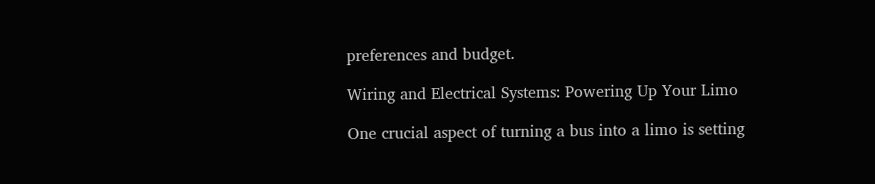preferences and budget.

Wiring and Electrical Systems: Powering Up Your Limo

One crucial aspect of turning a bus into a limo is setting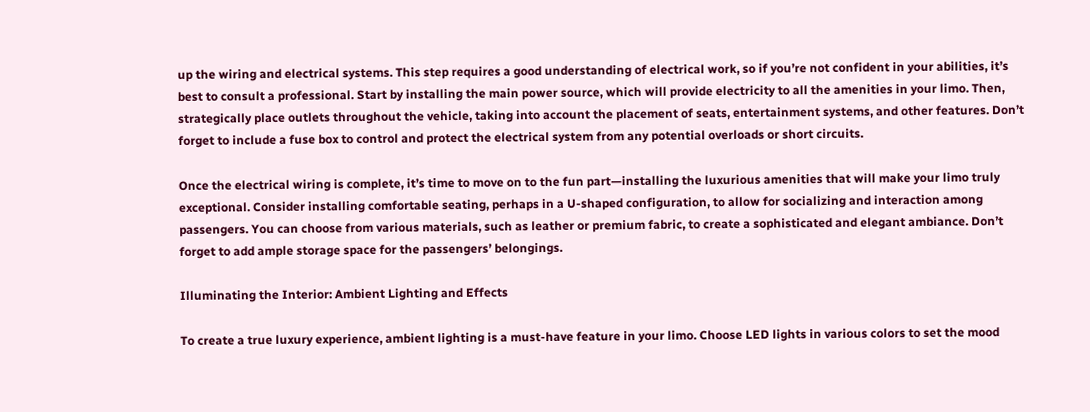up the wiring and electrical systems. This step requires a good understanding of electrical work, so if you’re not confident in your abilities, it’s best to consult a professional. Start by installing the main power source, which will provide electricity to all the amenities in your limo. Then, strategically place outlets throughout the vehicle, taking into account the placement of seats, entertainment systems, and other features. Don’t forget to include a fuse box to control and protect the electrical system from any potential overloads or short circuits.

Once the electrical wiring is complete, it’s time to move on to the fun part—installing the luxurious amenities that will make your limo truly exceptional. Consider installing comfortable seating, perhaps in a U-shaped configuration, to allow for socializing and interaction among passengers. You can choose from various materials, such as leather or premium fabric, to create a sophisticated and elegant ambiance. Don’t forget to add ample storage space for the passengers’ belongings.

Illuminating the Interior: Ambient Lighting and Effects

To create a true luxury experience, ambient lighting is a must-have feature in your limo. Choose LED lights in various colors to set the mood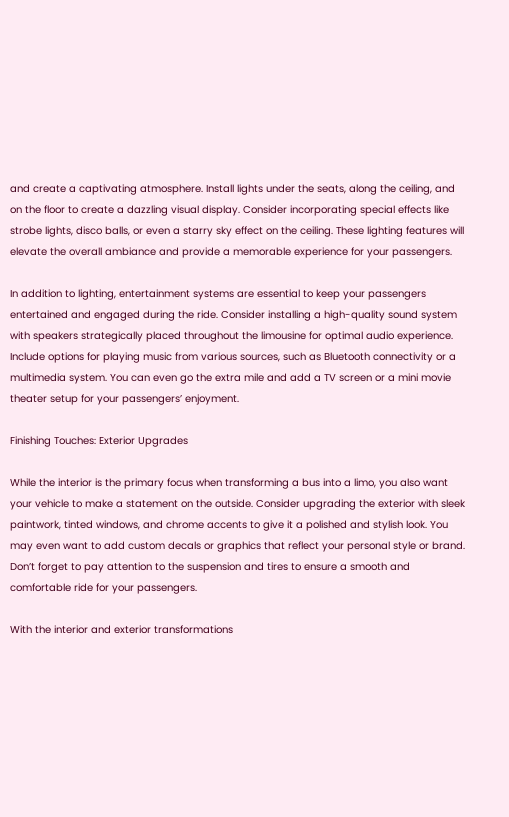and create a captivating atmosphere. Install lights under the seats, along the ceiling, and on the floor to create a dazzling visual display. Consider incorporating special effects like strobe lights, disco balls, or even a starry sky effect on the ceiling. These lighting features will elevate the overall ambiance and provide a memorable experience for your passengers.

In addition to lighting, entertainment systems are essential to keep your passengers entertained and engaged during the ride. Consider installing a high-quality sound system with speakers strategically placed throughout the limousine for optimal audio experience. Include options for playing music from various sources, such as Bluetooth connectivity or a multimedia system. You can even go the extra mile and add a TV screen or a mini movie theater setup for your passengers’ enjoyment.

Finishing Touches: Exterior Upgrades

While the interior is the primary focus when transforming a bus into a limo, you also want your vehicle to make a statement on the outside. Consider upgrading the exterior with sleek paintwork, tinted windows, and chrome accents to give it a polished and stylish look. You may even want to add custom decals or graphics that reflect your personal style or brand. Don’t forget to pay attention to the suspension and tires to ensure a smooth and comfortable ride for your passengers.

With the interior and exterior transformations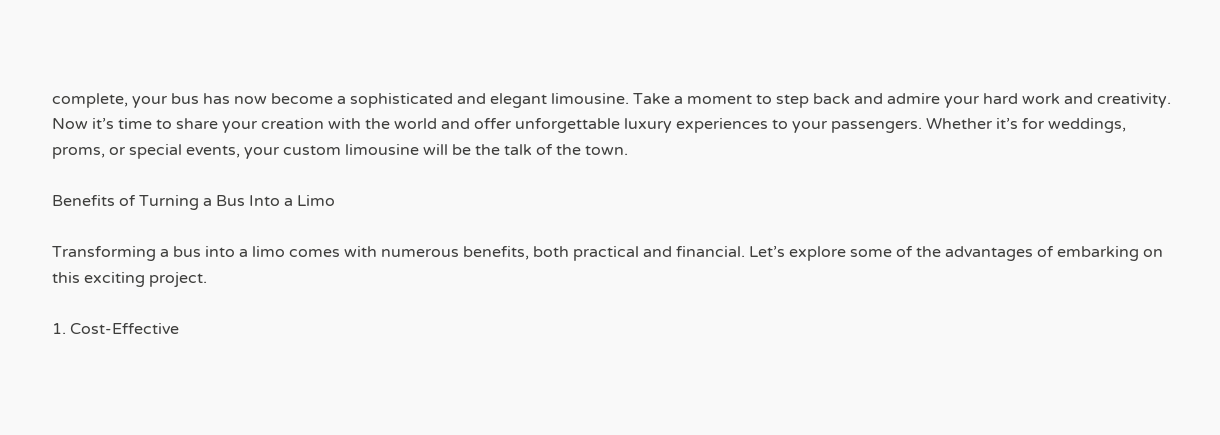complete, your bus has now become a sophisticated and elegant limousine. Take a moment to step back and admire your hard work and creativity. Now it’s time to share your creation with the world and offer unforgettable luxury experiences to your passengers. Whether it’s for weddings, proms, or special events, your custom limousine will be the talk of the town.

Benefits of Turning a Bus Into a Limo

Transforming a bus into a limo comes with numerous benefits, both practical and financial. Let’s explore some of the advantages of embarking on this exciting project.

1. Cost-Effective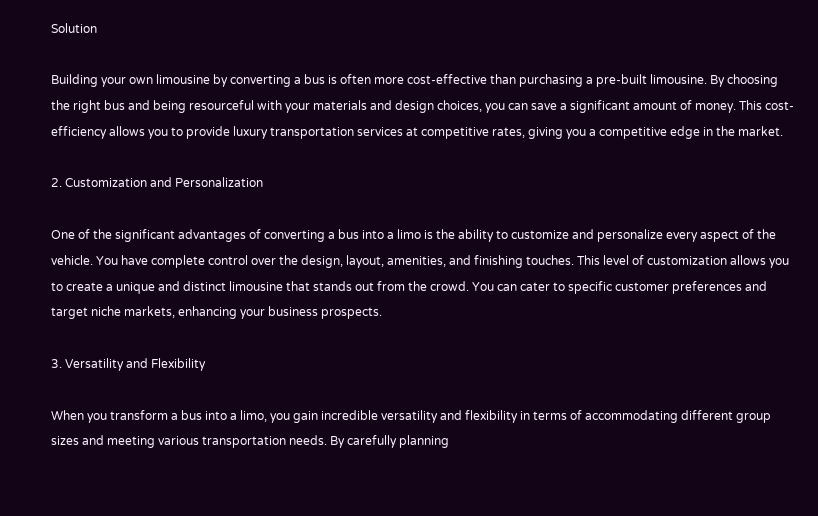Solution

Building your own limousine by converting a bus is often more cost-effective than purchasing a pre-built limousine. By choosing the right bus and being resourceful with your materials and design choices, you can save a significant amount of money. This cost-efficiency allows you to provide luxury transportation services at competitive rates, giving you a competitive edge in the market.

2. Customization and Personalization

One of the significant advantages of converting a bus into a limo is the ability to customize and personalize every aspect of the vehicle. You have complete control over the design, layout, amenities, and finishing touches. This level of customization allows you to create a unique and distinct limousine that stands out from the crowd. You can cater to specific customer preferences and target niche markets, enhancing your business prospects.

3. Versatility and Flexibility

When you transform a bus into a limo, you gain incredible versatility and flexibility in terms of accommodating different group sizes and meeting various transportation needs. By carefully planning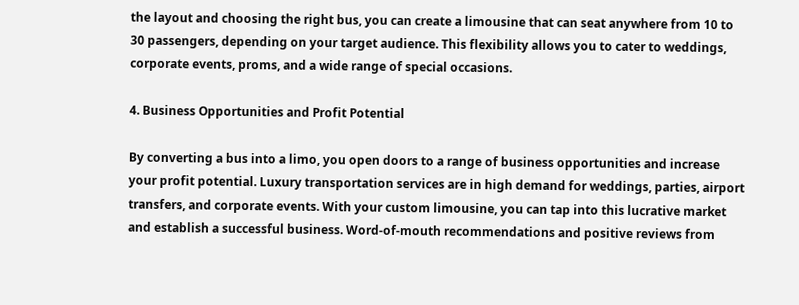the layout and choosing the right bus, you can create a limousine that can seat anywhere from 10 to 30 passengers, depending on your target audience. This flexibility allows you to cater to weddings, corporate events, proms, and a wide range of special occasions.

4. Business Opportunities and Profit Potential

By converting a bus into a limo, you open doors to a range of business opportunities and increase your profit potential. Luxury transportation services are in high demand for weddings, parties, airport transfers, and corporate events. With your custom limousine, you can tap into this lucrative market and establish a successful business. Word-of-mouth recommendations and positive reviews from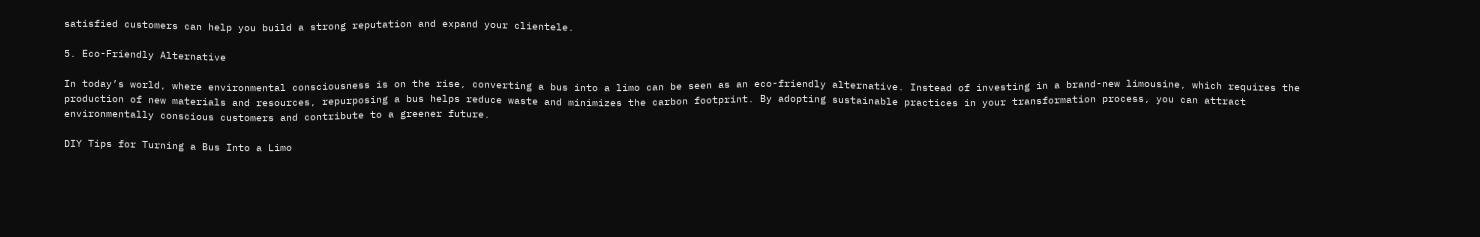satisfied customers can help you build a strong reputation and expand your clientele.

5. Eco-Friendly Alternative

In today’s world, where environmental consciousness is on the rise, converting a bus into a limo can be seen as an eco-friendly alternative. Instead of investing in a brand-new limousine, which requires the production of new materials and resources, repurposing a bus helps reduce waste and minimizes the carbon footprint. By adopting sustainable practices in your transformation process, you can attract environmentally conscious customers and contribute to a greener future.

DIY Tips for Turning a Bus Into a Limo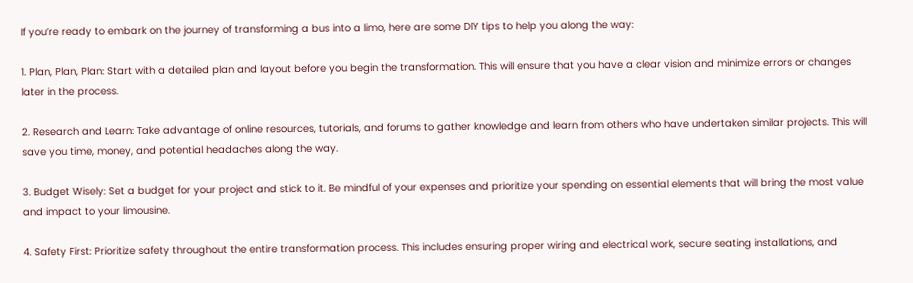If you’re ready to embark on the journey of transforming a bus into a limo, here are some DIY tips to help you along the way:

1. Plan, Plan, Plan: Start with a detailed plan and layout before you begin the transformation. This will ensure that you have a clear vision and minimize errors or changes later in the process.

2. Research and Learn: Take advantage of online resources, tutorials, and forums to gather knowledge and learn from others who have undertaken similar projects. This will save you time, money, and potential headaches along the way.

3. Budget Wisely: Set a budget for your project and stick to it. Be mindful of your expenses and prioritize your spending on essential elements that will bring the most value and impact to your limousine.

4. Safety First: Prioritize safety throughout the entire transformation process. This includes ensuring proper wiring and electrical work, secure seating installations, and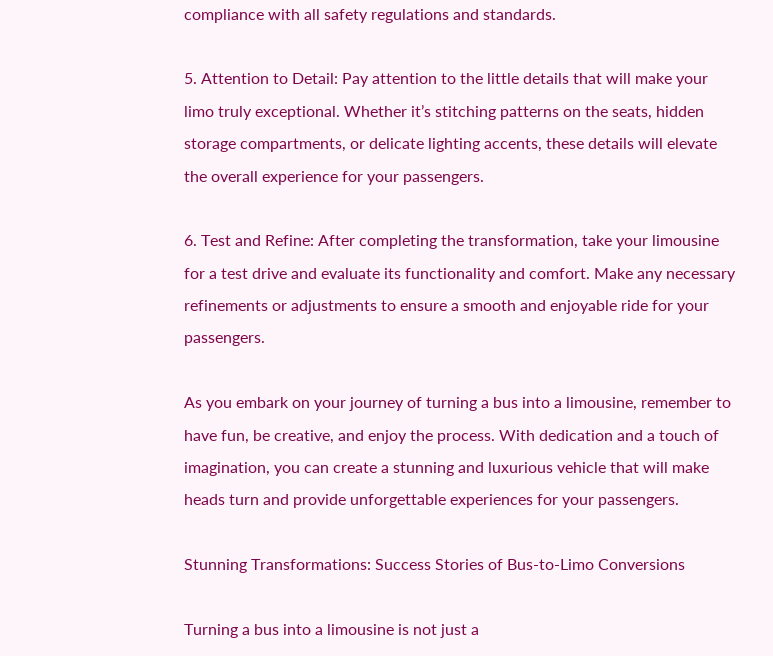compliance with all safety regulations and standards.

5. Attention to Detail: Pay attention to the little details that will make your limo truly exceptional. Whether it’s stitching patterns on the seats, hidden storage compartments, or delicate lighting accents, these details will elevate the overall experience for your passengers.

6. Test and Refine: After completing the transformation, take your limousine for a test drive and evaluate its functionality and comfort. Make any necessary refinements or adjustments to ensure a smooth and enjoyable ride for your passengers.

As you embark on your journey of turning a bus into a limousine, remember to have fun, be creative, and enjoy the process. With dedication and a touch of imagination, you can create a stunning and luxurious vehicle that will make heads turn and provide unforgettable experiences for your passengers.

Stunning Transformations: Success Stories of Bus-to-Limo Conversions

Turning a bus into a limousine is not just a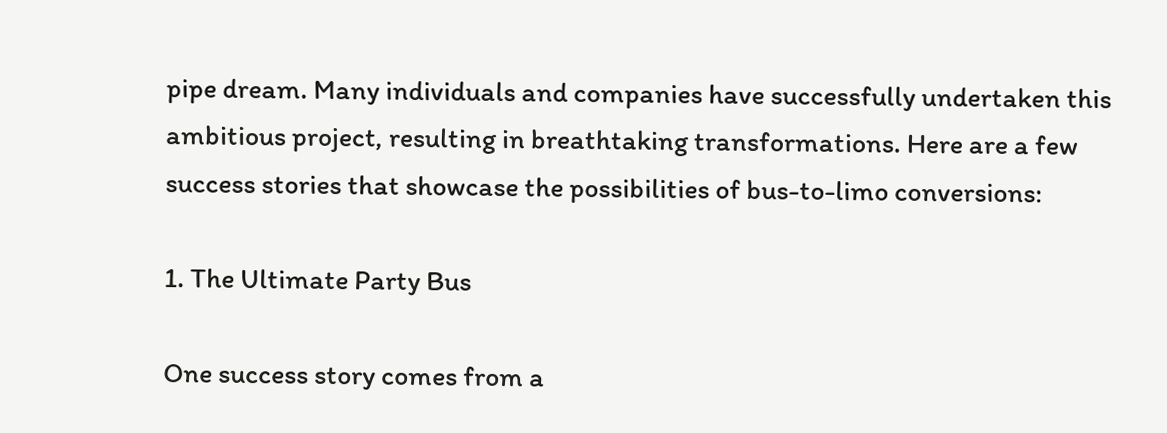pipe dream. Many individuals and companies have successfully undertaken this ambitious project, resulting in breathtaking transformations. Here are a few success stories that showcase the possibilities of bus-to-limo conversions:

1. The Ultimate Party Bus

One success story comes from a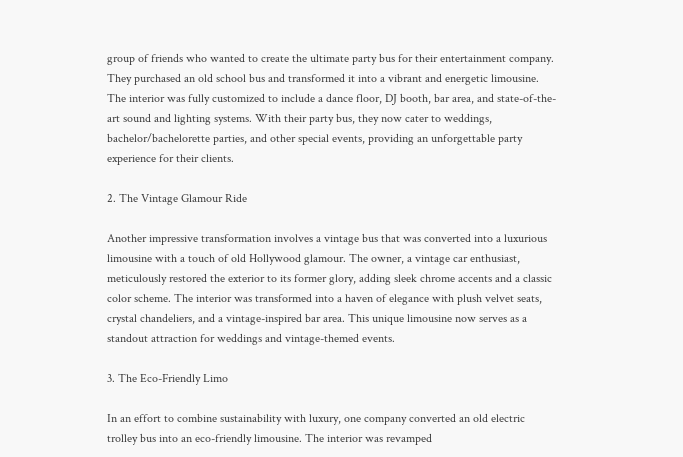group of friends who wanted to create the ultimate party bus for their entertainment company. They purchased an old school bus and transformed it into a vibrant and energetic limousine. The interior was fully customized to include a dance floor, DJ booth, bar area, and state-of-the-art sound and lighting systems. With their party bus, they now cater to weddings, bachelor/bachelorette parties, and other special events, providing an unforgettable party experience for their clients.

2. The Vintage Glamour Ride

Another impressive transformation involves a vintage bus that was converted into a luxurious limousine with a touch of old Hollywood glamour. The owner, a vintage car enthusiast, meticulously restored the exterior to its former glory, adding sleek chrome accents and a classic color scheme. The interior was transformed into a haven of elegance with plush velvet seats, crystal chandeliers, and a vintage-inspired bar area. This unique limousine now serves as a standout attraction for weddings and vintage-themed events.

3. The Eco-Friendly Limo

In an effort to combine sustainability with luxury, one company converted an old electric trolley bus into an eco-friendly limousine. The interior was revamped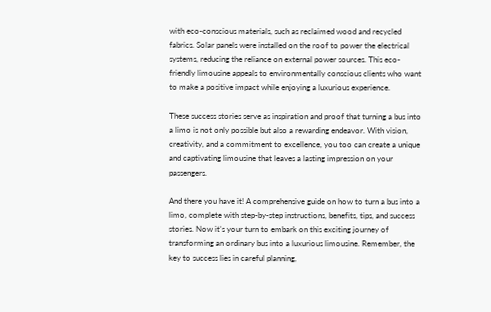with eco-conscious materials, such as reclaimed wood and recycled fabrics. Solar panels were installed on the roof to power the electrical systems, reducing the reliance on external power sources. This eco-friendly limousine appeals to environmentally conscious clients who want to make a positive impact while enjoying a luxurious experience.

These success stories serve as inspiration and proof that turning a bus into a limo is not only possible but also a rewarding endeavor. With vision, creativity, and a commitment to excellence, you too can create a unique and captivating limousine that leaves a lasting impression on your passengers.

And there you have it! A comprehensive guide on how to turn a bus into a limo, complete with step-by-step instructions, benefits, tips, and success stories. Now it’s your turn to embark on this exciting journey of transforming an ordinary bus into a luxurious limousine. Remember, the key to success lies in careful planning,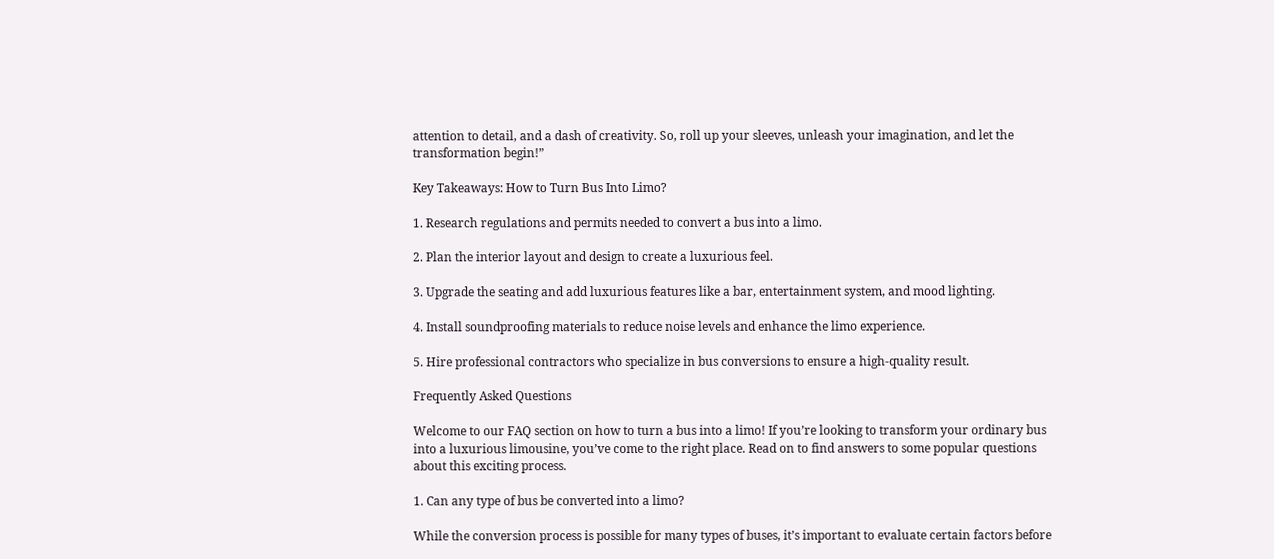attention to detail, and a dash of creativity. So, roll up your sleeves, unleash your imagination, and let the transformation begin!”

Key Takeaways: How to Turn Bus Into Limo?

1. Research regulations and permits needed to convert a bus into a limo.

2. Plan the interior layout and design to create a luxurious feel.

3. Upgrade the seating and add luxurious features like a bar, entertainment system, and mood lighting.

4. Install soundproofing materials to reduce noise levels and enhance the limo experience.

5. Hire professional contractors who specialize in bus conversions to ensure a high-quality result.

Frequently Asked Questions

Welcome to our FAQ section on how to turn a bus into a limo! If you’re looking to transform your ordinary bus into a luxurious limousine, you’ve come to the right place. Read on to find answers to some popular questions about this exciting process.

1. Can any type of bus be converted into a limo?

While the conversion process is possible for many types of buses, it’s important to evaluate certain factors before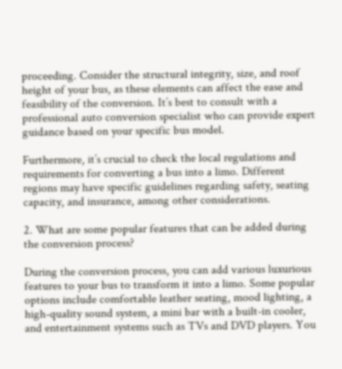proceeding. Consider the structural integrity, size, and roof height of your bus, as these elements can affect the ease and feasibility of the conversion. It’s best to consult with a professional auto conversion specialist who can provide expert guidance based on your specific bus model.

Furthermore, it’s crucial to check the local regulations and requirements for converting a bus into a limo. Different regions may have specific guidelines regarding safety, seating capacity, and insurance, among other considerations.

2. What are some popular features that can be added during the conversion process?

During the conversion process, you can add various luxurious features to your bus to transform it into a limo. Some popular options include comfortable leather seating, mood lighting, a high-quality sound system, a mini bar with a built-in cooler, and entertainment systems such as TVs and DVD players. You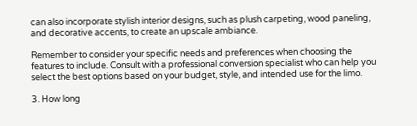can also incorporate stylish interior designs, such as plush carpeting, wood paneling, and decorative accents, to create an upscale ambiance.

Remember to consider your specific needs and preferences when choosing the features to include. Consult with a professional conversion specialist who can help you select the best options based on your budget, style, and intended use for the limo.

3. How long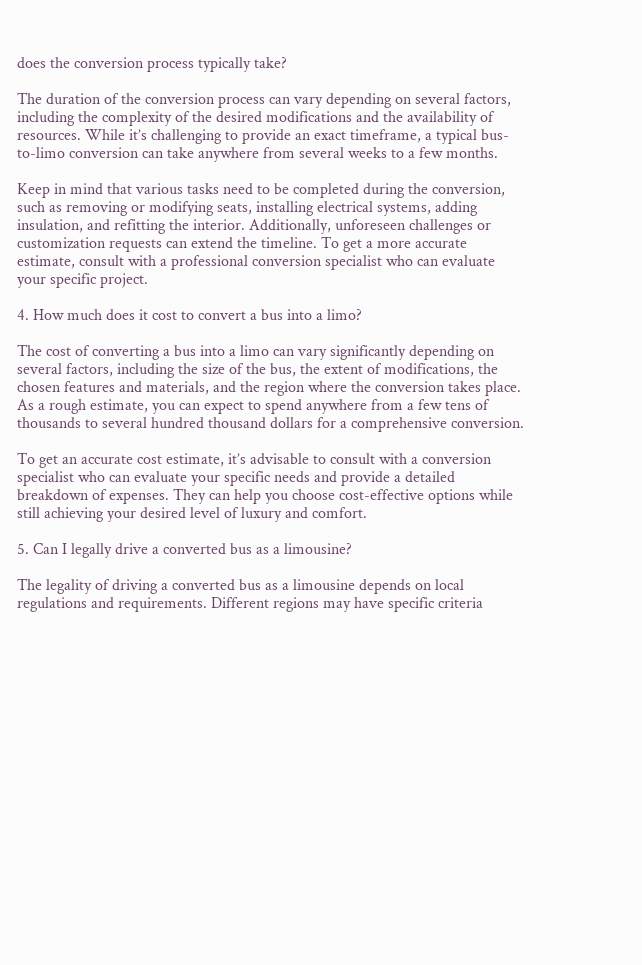does the conversion process typically take?

The duration of the conversion process can vary depending on several factors, including the complexity of the desired modifications and the availability of resources. While it’s challenging to provide an exact timeframe, a typical bus-to-limo conversion can take anywhere from several weeks to a few months.

Keep in mind that various tasks need to be completed during the conversion, such as removing or modifying seats, installing electrical systems, adding insulation, and refitting the interior. Additionally, unforeseen challenges or customization requests can extend the timeline. To get a more accurate estimate, consult with a professional conversion specialist who can evaluate your specific project.

4. How much does it cost to convert a bus into a limo?

The cost of converting a bus into a limo can vary significantly depending on several factors, including the size of the bus, the extent of modifications, the chosen features and materials, and the region where the conversion takes place. As a rough estimate, you can expect to spend anywhere from a few tens of thousands to several hundred thousand dollars for a comprehensive conversion.

To get an accurate cost estimate, it’s advisable to consult with a conversion specialist who can evaluate your specific needs and provide a detailed breakdown of expenses. They can help you choose cost-effective options while still achieving your desired level of luxury and comfort.

5. Can I legally drive a converted bus as a limousine?

The legality of driving a converted bus as a limousine depends on local regulations and requirements. Different regions may have specific criteria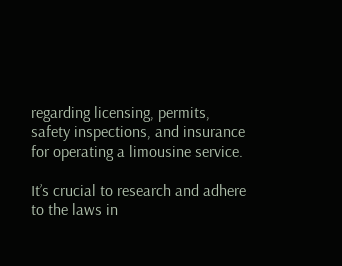regarding licensing, permits, safety inspections, and insurance for operating a limousine service.

It’s crucial to research and adhere to the laws in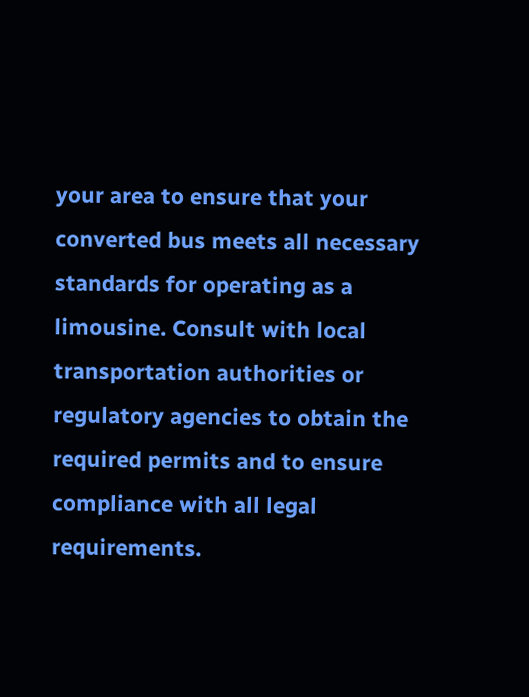your area to ensure that your converted bus meets all necessary standards for operating as a limousine. Consult with local transportation authorities or regulatory agencies to obtain the required permits and to ensure compliance with all legal requirements.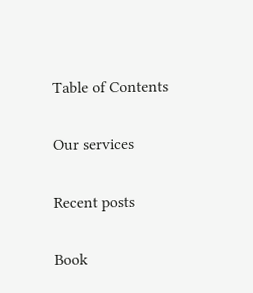Table of Contents

Our services

Recent posts

Book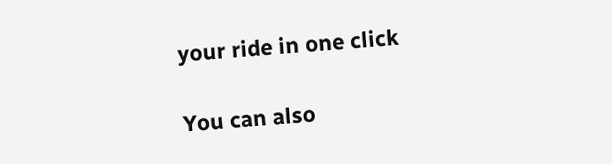your ride in one click

You can also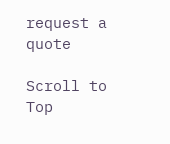request a quote

Scroll to Top